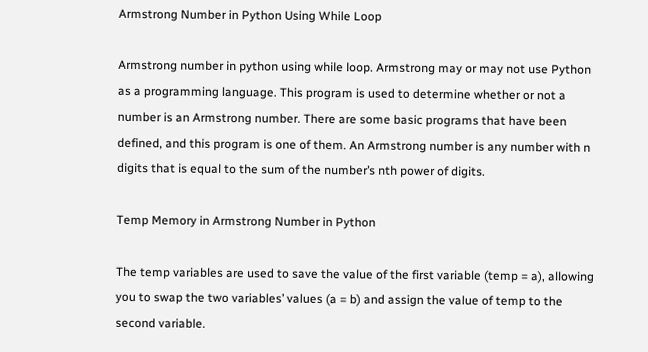Armstrong Number in Python Using While Loop

Armstrong number in python using while loop. Armstrong may or may not use Python as a programming language. This program is used to determine whether or not a number is an Armstrong number. There are some basic programs that have been defined, and this program is one of them. An Armstrong number is any number with n digits that is equal to the sum of the number’s nth power of digits.

Temp Memory in Armstrong Number in Python

The temp variables are used to save the value of the first variable (temp = a), allowing you to swap the two variables’ values (a = b) and assign the value of temp to the second variable.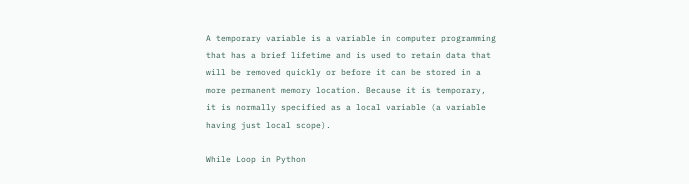A temporary variable is a variable in computer programming that has a brief lifetime and is used to retain data that will be removed quickly or before it can be stored in a more permanent memory location. Because it is temporary, it is normally specified as a local variable (a variable having just local scope).

While Loop in Python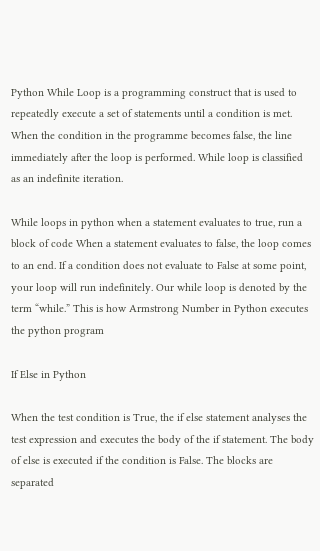Python While Loop is a programming construct that is used to repeatedly execute a set of statements until a condition is met. When the condition in the programme becomes false, the line immediately after the loop is performed. While loop is classified as an indefinite iteration.

While loops in python when a statement evaluates to true, run a block of code When a statement evaluates to false, the loop comes to an end. If a condition does not evaluate to False at some point, your loop will run indefinitely. Our while loop is denoted by the term “while.” This is how Armstrong Number in Python executes the python program

If Else in Python

When the test condition is True, the if else statement analyses the test expression and executes the body of the if statement. The body of else is executed if the condition is False. The blocks are separated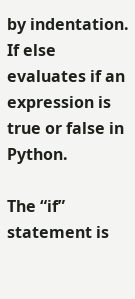by indentation. If else evaluates if an expression is true or false in Python.

The “if” statement is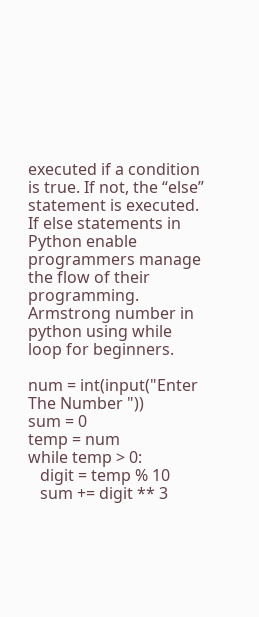executed if a condition is true. If not, the “else” statement is executed. If else statements in Python enable programmers manage the flow of their programming. Armstrong number in python using while loop for beginners.

num = int(input("Enter The Number "))
sum = 0
temp = num
while temp > 0:
   digit = temp % 10
   sum += digit ** 3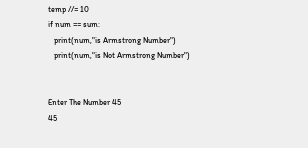temp //= 10
if num == sum:
   print(num,"is Armstrong Number")
   print(num,"is Not Armstrong Number")


Enter The Number 45
45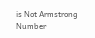is Not Armstrong Number